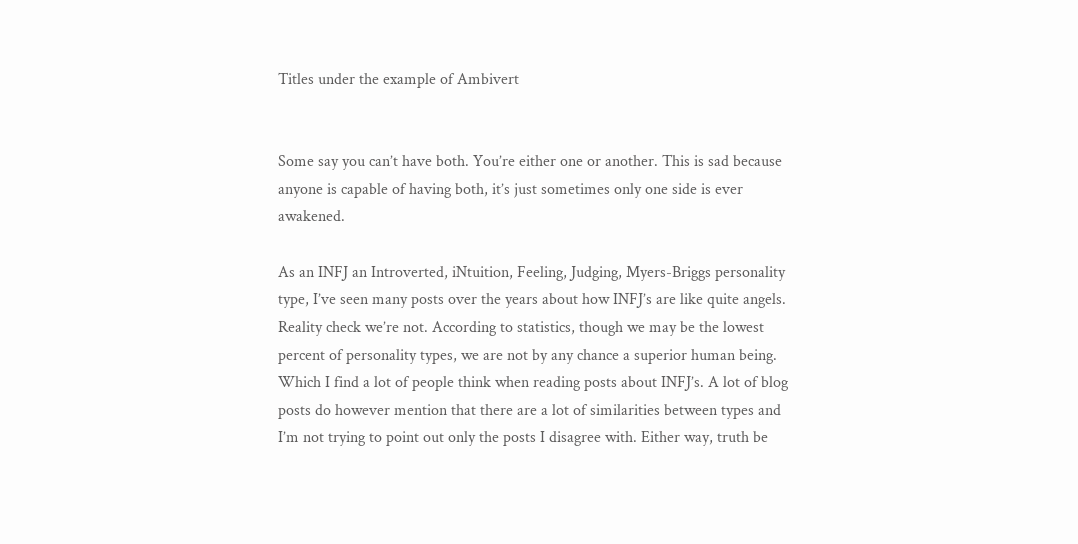Titles under the example of Ambivert


Some say you can’t have both. You’re either one or another. This is sad because anyone is capable of having both, it’s just sometimes only one side is ever awakened.

As an INFJ an Introverted, iNtuition, Feeling, Judging, Myers-Briggs personality type, I’ve seen many posts over the years about how INFJ’s are like quite angels. Reality check we’re not. According to statistics, though we may be the lowest percent of personality types, we are not by any chance a superior human being. Which I find a lot of people think when reading posts about INFJ’s. A lot of blog posts do however mention that there are a lot of similarities between types and I’m not trying to point out only the posts I disagree with. Either way, truth be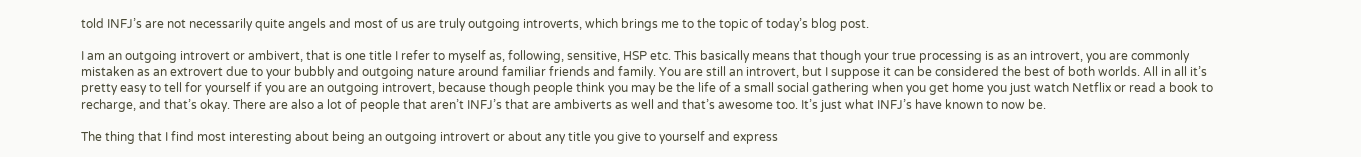told INFJ’s are not necessarily quite angels and most of us are truly outgoing introverts, which brings me to the topic of today’s blog post.

I am an outgoing introvert or ambivert, that is one title I refer to myself as, following, sensitive, HSP etc. This basically means that though your true processing is as an introvert, you are commonly mistaken as an extrovert due to your bubbly and outgoing nature around familiar friends and family. You are still an introvert, but I suppose it can be considered the best of both worlds. All in all it’s pretty easy to tell for yourself if you are an outgoing introvert, because though people think you may be the life of a small social gathering when you get home you just watch Netflix or read a book to recharge, and that’s okay. There are also a lot of people that aren’t INFJ’s that are ambiverts as well and that’s awesome too. It’s just what INFJ’s have known to now be.

The thing that I find most interesting about being an outgoing introvert or about any title you give to yourself and express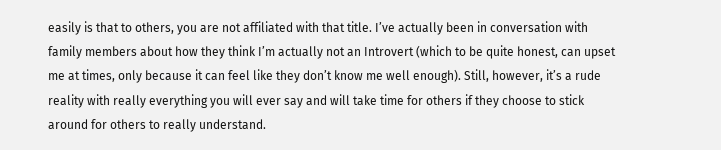easily is that to others, you are not affiliated with that title. I’ve actually been in conversation with family members about how they think I’m actually not an Introvert (which to be quite honest, can upset me at times, only because it can feel like they don’t know me well enough). Still, however, it’s a rude reality with really everything you will ever say and will take time for others if they choose to stick around for others to really understand.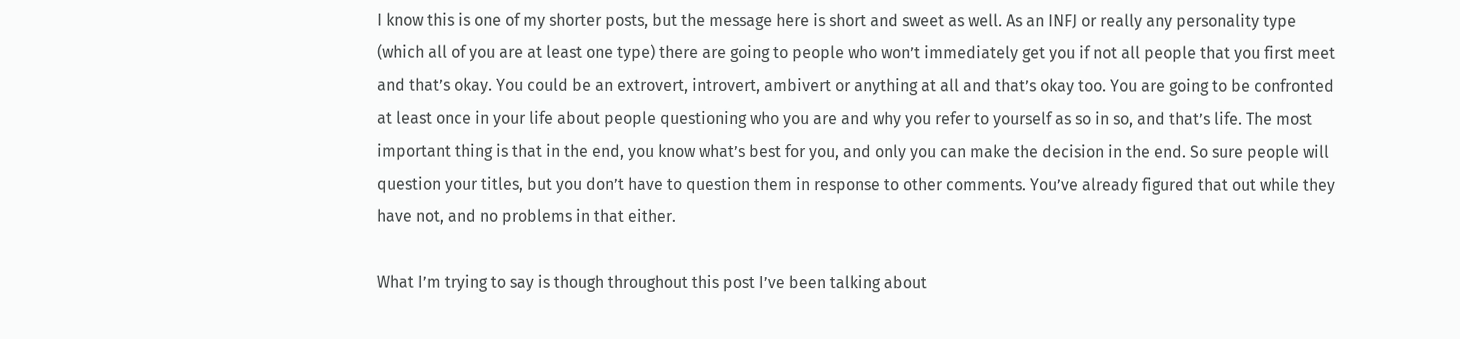I know this is one of my shorter posts, but the message here is short and sweet as well. As an INFJ or really any personality type (which all of you are at least one type) there are going to people who won’t immediately get you if not all people that you first meet and that’s okay. You could be an extrovert, introvert, ambivert or anything at all and that’s okay too. You are going to be confronted at least once in your life about people questioning who you are and why you refer to yourself as so in so, and that’s life. The most important thing is that in the end, you know what’s best for you, and only you can make the decision in the end. So sure people will question your titles, but you don’t have to question them in response to other comments. You’ve already figured that out while they have not, and no problems in that either.

What I’m trying to say is though throughout this post I’ve been talking about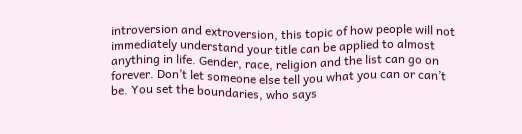introversion and extroversion, this topic of how people will not immediately understand your title can be applied to almost anything in life. Gender, race, religion and the list can go on forever. Don’t let someone else tell you what you can or can’t be. You set the boundaries, who says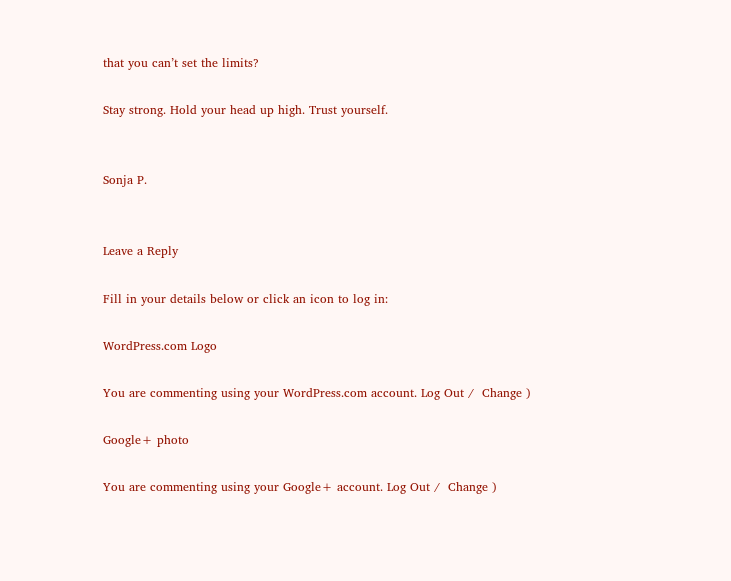that you can’t set the limits?

Stay strong. Hold your head up high. Trust yourself.


Sonja P.


Leave a Reply

Fill in your details below or click an icon to log in:

WordPress.com Logo

You are commenting using your WordPress.com account. Log Out /  Change )

Google+ photo

You are commenting using your Google+ account. Log Out /  Change )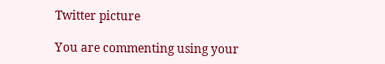Twitter picture

You are commenting using your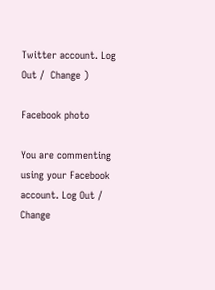Twitter account. Log Out /  Change )

Facebook photo

You are commenting using your Facebook account. Log Out /  Change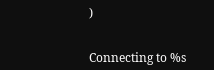)


Connecting to %s